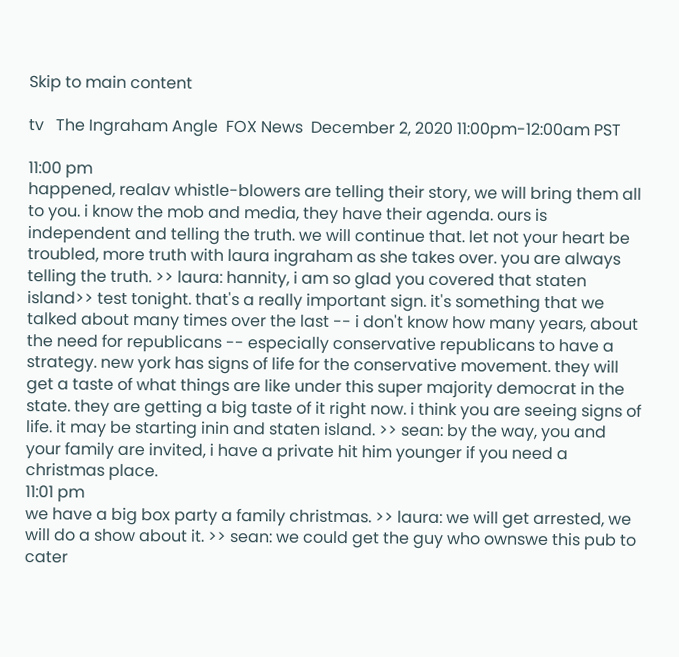Skip to main content

tv   The Ingraham Angle  FOX News  December 2, 2020 11:00pm-12:00am PST

11:00 pm
happened, realav whistle-blowers are telling their story, we will bring them all to you. i know the mob and media, they have their agenda. ours is independent and telling the truth. we will continue that. let not your heart be troubled, more truth with laura ingraham as she takes over. you are always telling the truth. >> laura: hannity, i am so glad you covered that staten island>> test tonight. that's a really important sign. it's something that we talked about many times over the last -- i don't know how many years, about the need for republicans -- especially conservative republicans to have a strategy. new york has signs of life for the conservative movement. they will get a taste of what things are like under this super majority democrat in the state. they are getting a big taste of it right now. i think you are seeing signs of life. it may be starting inin and staten island. >> sean: by the way, you and your family are invited, i have a private hit him younger if you need a christmas place.
11:01 pm
we have a big box party a family christmas. >> laura: we will get arrested, we will do a show about it. >> sean: we could get the guy who ownswe this pub to cater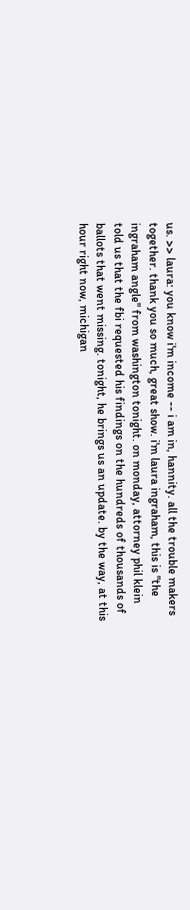us. >> laura: you know i'm income -- i am in, hannity. all the trouble makers together. thank you so much, great show. i'm laura ingraham, this is "the ingraham angle" from washington tonight. on monday, attorney phil klein told us that the fbi requested his findings on the hundreds of thousands of ballots that went missing. tonight, he brings us an update. by the way, at this hour right now, michigan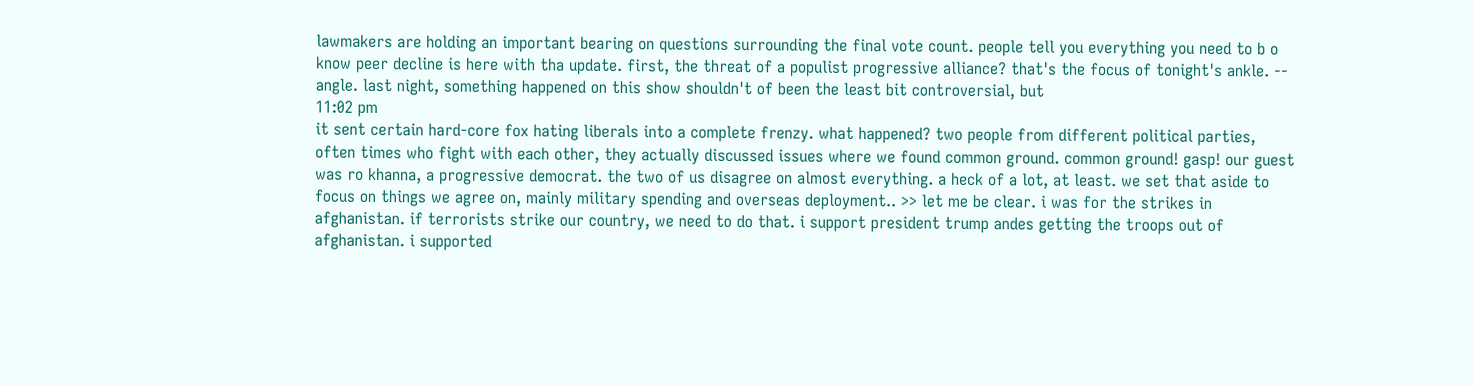lawmakers are holding an important bearing on questions surrounding the final vote count. people tell you everything you need to b o know peer decline is here with tha update. first, the threat of a populist progressive alliance? that's the focus of tonight's ankle. -- angle. last night, something happened on this show shouldn't of been the least bit controversial, but
11:02 pm
it sent certain hard-core fox hating liberals into a complete frenzy. what happened? two people from different political parties, often times who fight with each other, they actually discussed issues where we found common ground. common ground! gasp! our guest was ro khanna, a progressive democrat. the two of us disagree on almost everything. a heck of a lot, at least. we set that aside to focus on things we agree on, mainly military spending and overseas deployment.. >> let me be clear. i was for the strikes in afghanistan. if terrorists strike our country, we need to do that. i support president trump andes getting the troops out of afghanistan. i supported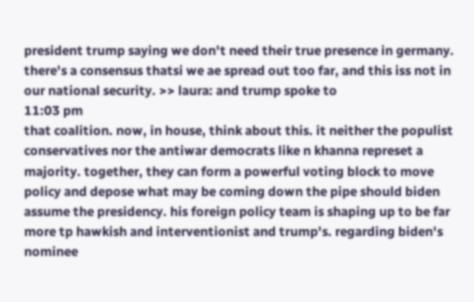president trump saying we don't need their true presence in germany. there's a consensus thatsi we ae spread out too far, and this iss not in our national security. >> laura: and trump spoke to
11:03 pm
that coalition. now, in house, think about this. it neither the populist conservatives nor the antiwar democrats like n khanna represet a majority. together, they can form a powerful voting block to move policy and depose what may be coming down the pipe should biden assume the presidency. his foreign policy team is shaping up to be far more tp hawkish and interventionist and trump's. regarding biden's nominee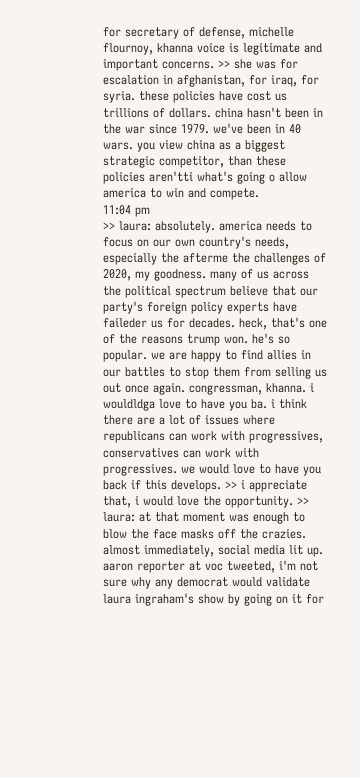for secretary of defense, michelle flournoy, khanna voice is legitimate and important concerns. >> she was for escalation in afghanistan, for iraq, for syria. these policies have cost us trillions of dollars. china hasn't been in the war since 1979. we've been in 40 wars. you view china as a biggest strategic competitor, than these policies aren'tti what's going o allow america to win and compete.
11:04 pm
>> laura: absolutely. america needs to focus on our own country's needs, especially the afterme the challenges of 2020, my goodness. many of us across the political spectrum believe that our party's foreign policy experts have faileder us for decades. heck, that's one of the reasons trump won. he's so popular. we are happy to find allies in our battles to stop them from selling us out once again. congressman, khanna. i wouldldga love to have you ba. i think there are a lot of issues where republicans can work with progressives, conservatives can work with progressives. we would love to have you back if this develops. >> i appreciate that, i would love the opportunity. >> laura: at that moment was enough to blow the face masks off the crazies. almost immediately, social media lit up. aaron reporter at voc tweeted, i'm not sure why any democrat would validate laura ingraham's show by going on it for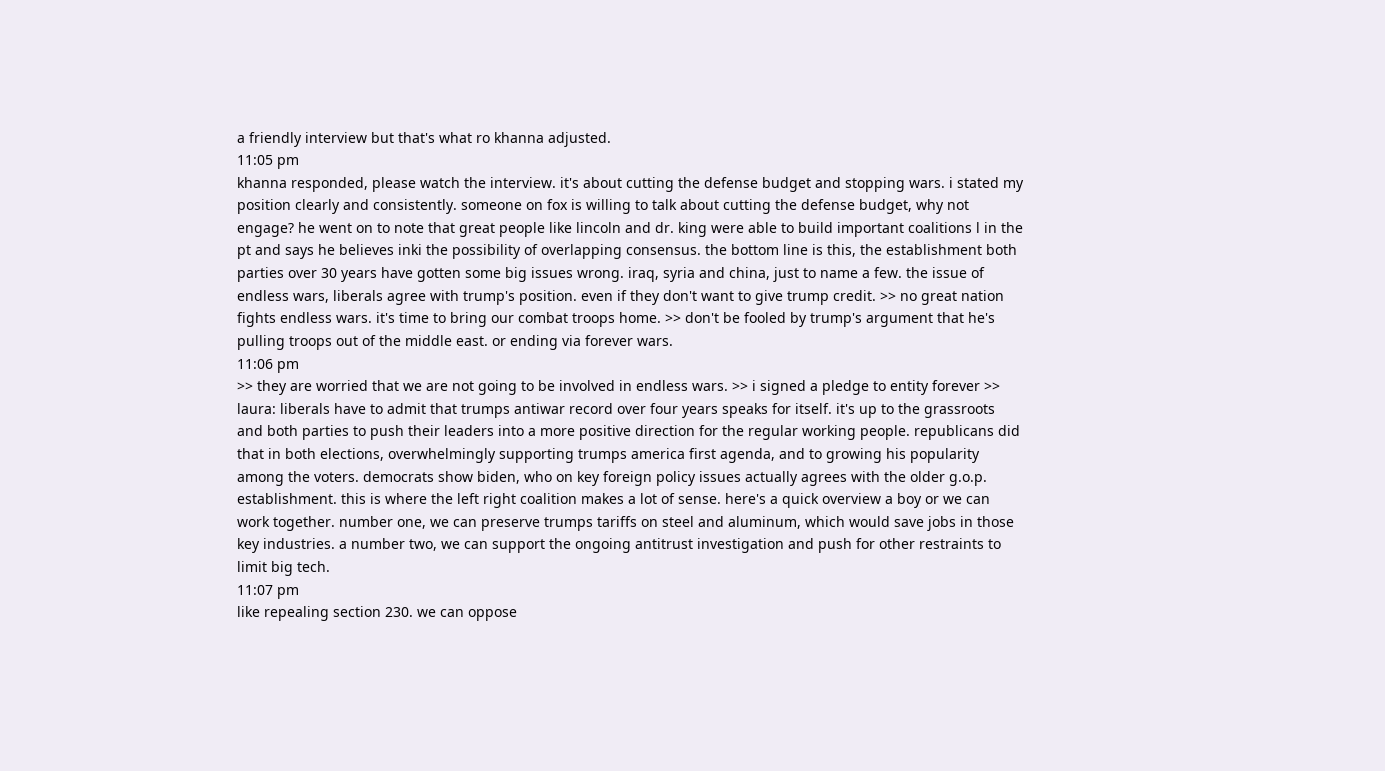a friendly interview but that's what ro khanna adjusted.
11:05 pm
khanna responded, please watch the interview. it's about cutting the defense budget and stopping wars. i stated my position clearly and consistently. someone on fox is willing to talk about cutting the defense budget, why not engage? he went on to note that great people like lincoln and dr. king were able to build important coalitions l in the pt and says he believes inki the possibility of overlapping consensus. the bottom line is this, the establishment both parties over 30 years have gotten some big issues wrong. iraq, syria and china, just to name a few. the issue of endless wars, liberals agree with trump's position. even if they don't want to give trump credit. >> no great nation fights endless wars. it's time to bring our combat troops home. >> don't be fooled by trump's argument that he's pulling troops out of the middle east. or ending via forever wars.
11:06 pm
>> they are worried that we are not going to be involved in endless wars. >> i signed a pledge to entity forever >> laura: liberals have to admit that trumps antiwar record over four years speaks for itself. it's up to the grassroots and both parties to push their leaders into a more positive direction for the regular working people. republicans did that in both elections, overwhelmingly supporting trumps america first agenda, and to growing his popularity among the voters. democrats show biden, who on key foreign policy issues actually agrees with the older g.o.p. establishment. this is where the left right coalition makes a lot of sense. here's a quick overview a boy or we can work together. number one, we can preserve trumps tariffs on steel and aluminum, which would save jobs in those key industries. a number two, we can support the ongoing antitrust investigation and push for other restraints to limit big tech.
11:07 pm
like repealing section 230. we can oppose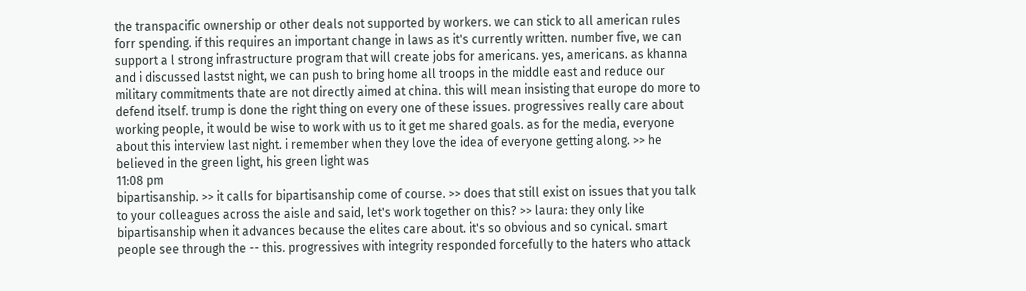the transpacific ownership or other deals not supported by workers. we can stick to all american rules forr spending. if this requires an important change in laws as it's currently written. number five, we can support a l strong infrastructure program that will create jobs for americans. yes, americans. as khanna and i discussed lastst night, we can push to bring home all troops in the middle east and reduce our military commitments thate are not directly aimed at china. this will mean insisting that europe do more to defend itself. trump is done the right thing on every one of these issues. progressives really care about working people, it would be wise to work with us to it get me shared goals. as for the media, everyone about this interview last night. i remember when they love the idea of everyone getting along. >> he believed in the green light, his green light was
11:08 pm
bipartisanship. >> it calls for bipartisanship come of course. >> does that still exist on issues that you talk to your colleagues across the aisle and said, let's work together on this? >> laura: they only like bipartisanship when it advances because the elites care about. it's so obvious and so cynical. smart people see through the -- this. progressives with integrity responded forcefully to the haters who attack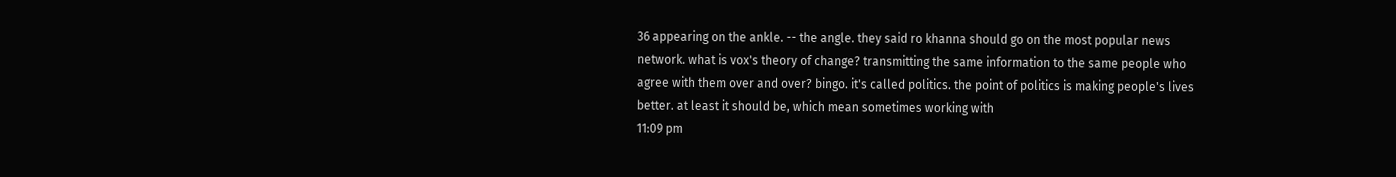36 appearing on the ankle. -- the angle. they said ro khanna should go on the most popular news network. what is vox's theory of change? transmitting the same information to the same people who agree with them over and over? bingo. it's called politics. the point of politics is making people's lives better. at least it should be, which mean sometimes working with
11:09 pm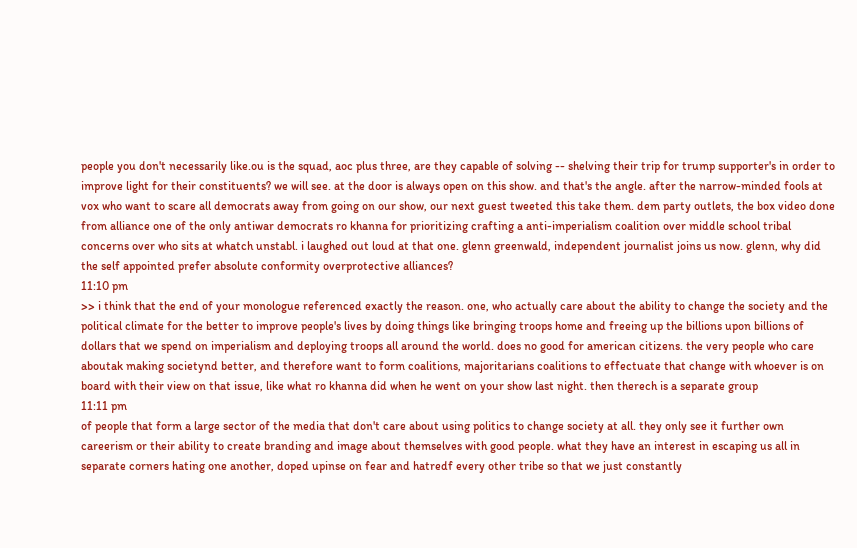people you don't necessarily like.ou is the squad, aoc plus three, are they capable of solving -- shelving their trip for trump supporter's in order to improve light for their constituents? we will see. at the door is always open on this show. and that's the angle. after the narrow-minded fools at vox who want to scare all democrats away from going on our show, our next guest tweeted this take them. dem party outlets, the box video done from alliance one of the only antiwar democrats ro khanna for prioritizing crafting a anti-imperialism coalition over middle school tribal concerns over who sits at whatch unstabl. i laughed out loud at that one. glenn greenwald, independent journalist joins us now. glenn, why did the self appointed prefer absolute conformity overprotective alliances?
11:10 pm
>> i think that the end of your monologue referenced exactly the reason. one, who actually care about the ability to change the society and the political climate for the better to improve people's lives by doing things like bringing troops home and freeing up the billions upon billions of dollars that we spend on imperialism and deploying troops all around the world. does no good for american citizens. the very people who care aboutak making societynd better, and therefore want to form coalitions, majoritarians coalitions to effectuate that change with whoever is on board with their view on that issue, like what ro khanna did when he went on your show last night. then therech is a separate group
11:11 pm
of people that form a large sector of the media that don't care about using politics to change society at all. they only see it further own careerism or their ability to create branding and image about themselves with good people. what they have an interest in escaping us all in separate corners hating one another, doped upinse on fear and hatredf every other tribe so that we just constantly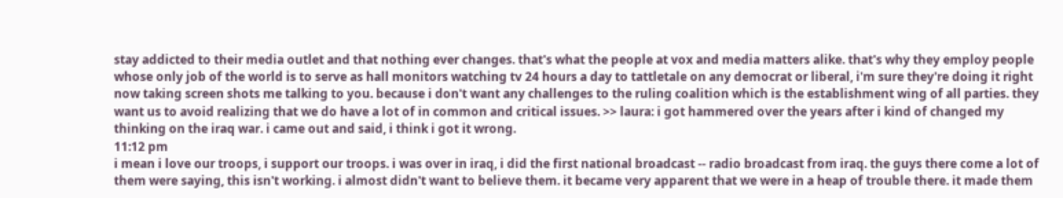stay addicted to their media outlet and that nothing ever changes. that's what the people at vox and media matters alike. that's why they employ people whose only job of the world is to serve as hall monitors watching tv 24 hours a day to tattletale on any democrat or liberal, i'm sure they're doing it right now taking screen shots me talking to you. because i don't want any challenges to the ruling coalition which is the establishment wing of all parties. they want us to avoid realizing that we do have a lot of in common and critical issues. >> laura: i got hammered over the years after i kind of changed my thinking on the iraq war. i came out and said, i think i got it wrong.
11:12 pm
i mean i love our troops, i support our troops. i was over in iraq, i did the first national broadcast -- radio broadcast from iraq. the guys there come a lot of them were saying, this isn't working. i almost didn't want to believe them. it became very apparent that we were in a heap of trouble there. it made them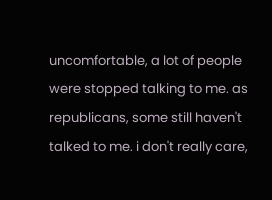uncomfortable, a lot of people were stopped talking to me. as republicans, some still haven't talked to me. i don't really care,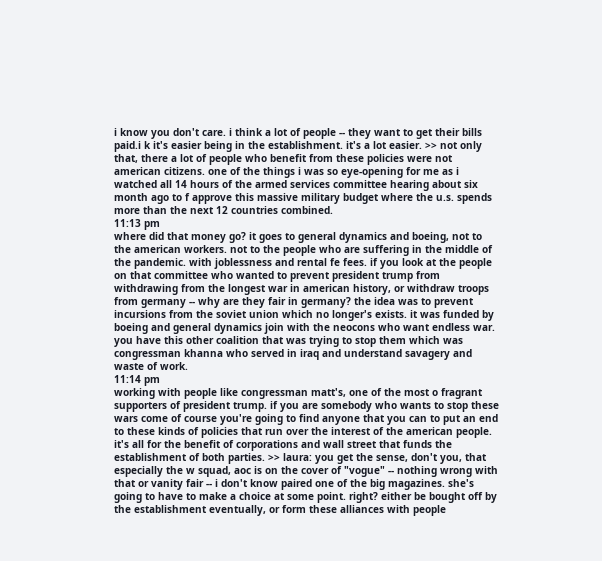i know you don't care. i think a lot of people -- they want to get their bills paid.i k it's easier being in the establishment. it's a lot easier. >> not only that, there a lot of people who benefit from these policies were not american citizens. one of the things i was so eye-opening for me as i watched all 14 hours of the armed services committee hearing about six month ago to f approve this massive military budget where the u.s. spends more than the next 12 countries combined.
11:13 pm
where did that money go? it goes to general dynamics and boeing, not to the american workers. not to the people who are suffering in the middle of the pandemic. with joblessness and rental fe fees. if you look at the people on that committee who wanted to prevent president trump from withdrawing from the longest war in american history, or withdraw troops from germany -- why are they fair in germany? the idea was to prevent incursions from the soviet union which no longer's exists. it was funded by boeing and general dynamics join with the neocons who want endless war. you have this other coalition that was trying to stop them which was congressman khanna who served in iraq and understand savagery and waste of work.
11:14 pm
working with people like congressman matt's, one of the most o fragrant supporters of president trump. if you are somebody who wants to stop these wars come of course you're going to find anyone that you can to put an end to these kinds of policies that run over the interest of the american people. it's all for the benefit of corporations and wall street that funds the establishment of both parties. >> laura: you get the sense, don't you, that especially the w squad, aoc is on the cover of "vogue" -- nothing wrong with that or vanity fair -- i don't know paired one of the big magazines. she's going to have to make a choice at some point. right? either be bought off by the establishment eventually, or form these alliances with people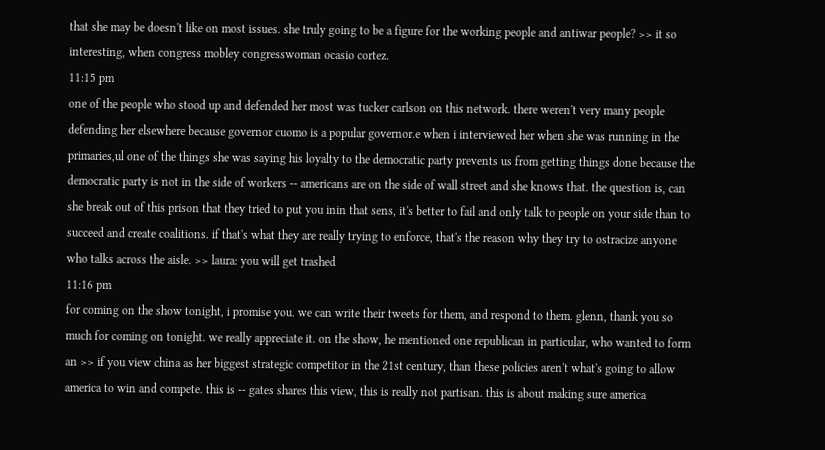that she may be doesn't like on most issues. she truly going to be a figure for the working people and antiwar people? >> it so interesting, when congress mobley congresswoman ocasio cortez.
11:15 pm
one of the people who stood up and defended her most was tucker carlson on this network. there weren't very many people defending her elsewhere because governor cuomo is a popular governor.e when i interviewed her when she was running in the primaries,ul one of the things she was saying his loyalty to the democratic party prevents us from getting things done because the democratic party is not in the side of workers -- americans are on the side of wall street and she knows that. the question is, can she break out of this prison that they tried to put you inin that sens, it's better to fail and only talk to people on your side than to succeed and create coalitions. if that's what they are really trying to enforce, that's the reason why they try to ostracize anyone who talks across the aisle. >> laura: you will get trashed
11:16 pm
for coming on the show tonight, i promise you. we can write their tweets for them, and respond to them. glenn, thank you so much for coming on tonight. we really appreciate it. on the show, he mentioned one republican in particular, who wanted to form an >> if you view china as her biggest strategic competitor in the 21st century, than these policies aren't what's going to allow america to win and compete. this is -- gates shares this view, this is really not partisan. this is about making sure america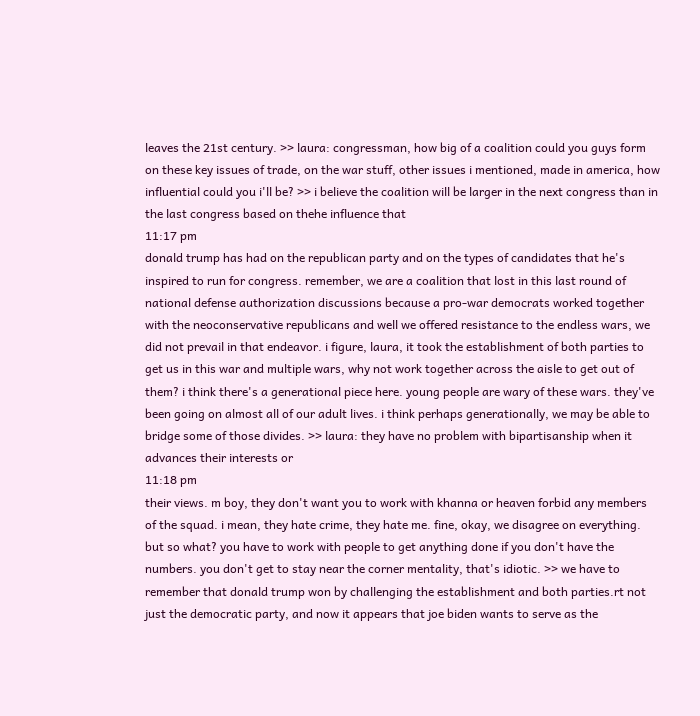leaves the 21st century. >> laura: congressman, how big of a coalition could you guys form on these key issues of trade, on the war stuff, other issues i mentioned, made in america, how influential could you i'll be? >> i believe the coalition will be larger in the next congress than in the last congress based on thehe influence that
11:17 pm
donald trump has had on the republican party and on the types of candidates that he's inspired to run for congress. remember, we are a coalition that lost in this last round of national defense authorization discussions because a pro-war democrats worked together with the neoconservative republicans and well we offered resistance to the endless wars, we did not prevail in that endeavor. i figure, laura, it took the establishment of both parties to get us in this war and multiple wars, why not work together across the aisle to get out of them? i think there's a generational piece here. young people are wary of these wars. they've been going on almost all of our adult lives. i think perhaps generationally, we may be able to bridge some of those divides. >> laura: they have no problem with bipartisanship when it advances their interests or
11:18 pm
their views. m boy, they don't want you to work with khanna or heaven forbid any members of the squad. i mean, they hate crime, they hate me. fine, okay, we disagree on everything. but so what? you have to work with people to get anything done if you don't have the numbers. you don't get to stay near the corner mentality, that's idiotic. >> we have to remember that donald trump won by challenging the establishment and both parties.rt not just the democratic party, and now it appears that joe biden wants to serve as the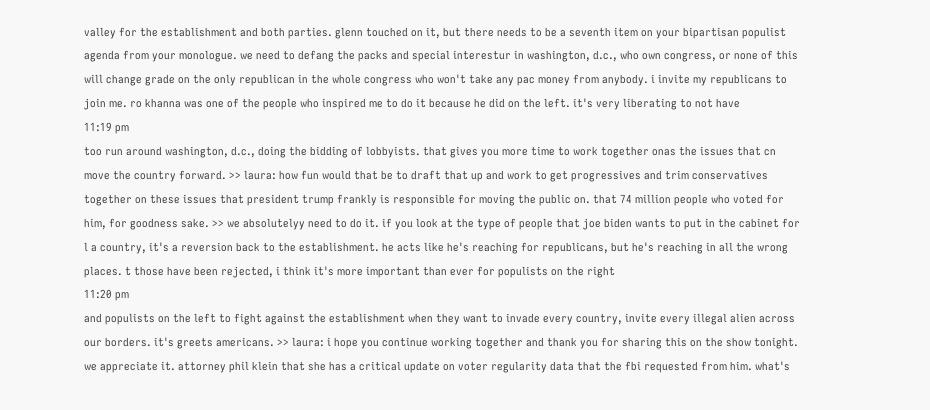valley for the establishment and both parties. glenn touched on it, but there needs to be a seventh item on your bipartisan populist agenda from your monologue. we need to defang the packs and special interestur in washington, d.c., who own congress, or none of this will change grade on the only republican in the whole congress who won't take any pac money from anybody. i invite my republicans to join me. ro khanna was one of the people who inspired me to do it because he did on the left. it's very liberating to not have
11:19 pm
too run around washington, d.c., doing the bidding of lobbyists. that gives you more time to work together onas the issues that cn move the country forward. >> laura: how fun would that be to draft that up and work to get progressives and trim conservatives together on these issues that president trump frankly is responsible for moving the public on. that 74 million people who voted for him, for goodness sake. >> we absolutelyy need to do it. if you look at the type of people that joe biden wants to put in the cabinet for l a country, it's a reversion back to the establishment. he acts like he's reaching for republicans, but he's reaching in all the wrong places. t those have been rejected, i think it's more important than ever for populists on the right
11:20 pm
and populists on the left to fight against the establishment when they want to invade every country, invite every illegal alien across our borders. it's greets americans. >> laura: i hope you continue working together and thank you for sharing this on the show tonight. we appreciate it. attorney phil klein that she has a critical update on voter regularity data that the fbi requested from him. what's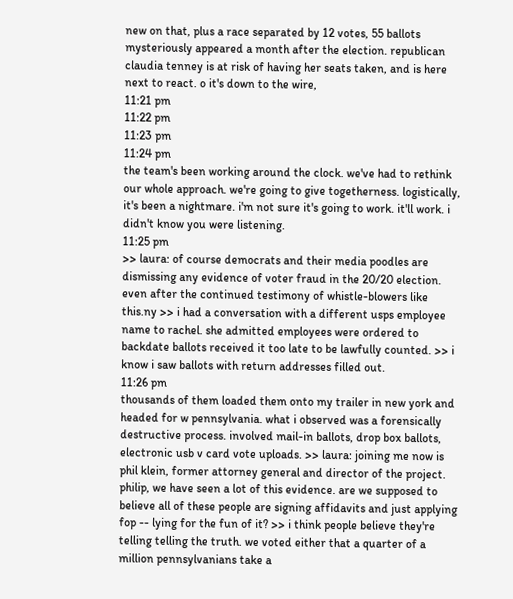new on that, plus a race separated by 12 votes, 55 ballots mysteriously appeared a month after the election. republican claudia tenney is at risk of having her seats taken, and is here next to react. o it's down to the wire,
11:21 pm
11:22 pm
11:23 pm
11:24 pm
the team's been working around the clock. we've had to rethink our whole approach. we're going to give togetherness. logistically, it's been a nightmare. i'm not sure it's going to work. it'll work. i didn't know you were listening.
11:25 pm
>> laura: of course democrats and their media poodles are dismissing any evidence of voter fraud in the 20/20 election. even after the continued testimony of whistle-blowers like this.ny >> i had a conversation with a different usps employee name to rachel. she admitted employees were ordered to backdate ballots received it too late to be lawfully counted. >> i know i saw ballots with return addresses filled out.
11:26 pm
thousands of them loaded them onto my trailer in new york and headed for w pennsylvania. what i observed was a forensically destructive process. involved mail-in ballots, drop box ballots, electronic usb v card vote uploads. >> laura: joining me now is phil klein, former attorney general and director of the project. philip, we have seen a lot of this evidence. are we supposed to believe all of these people are signing affidavits and just applying fop -- lying for the fun of it? >> i think people believe they're telling telling the truth. we voted either that a quarter of a million pennsylvanians take a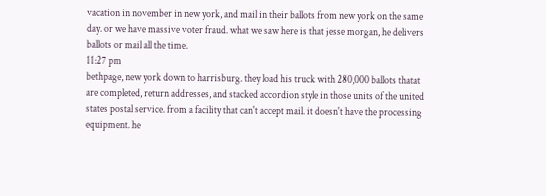vacation in november in new york, and mail in their ballots from new york on the same day. or we have massive voter fraud. what we saw here is that jesse morgan, he delivers ballots or mail all the time.
11:27 pm
bethpage, new york down to harrisburg. they load his truck with 280,000 ballots thatat are completed, return addresses, and stacked accordion style in those units of the united states postal service. from a facility that can't accept mail. it doesn't have the processing equipment. he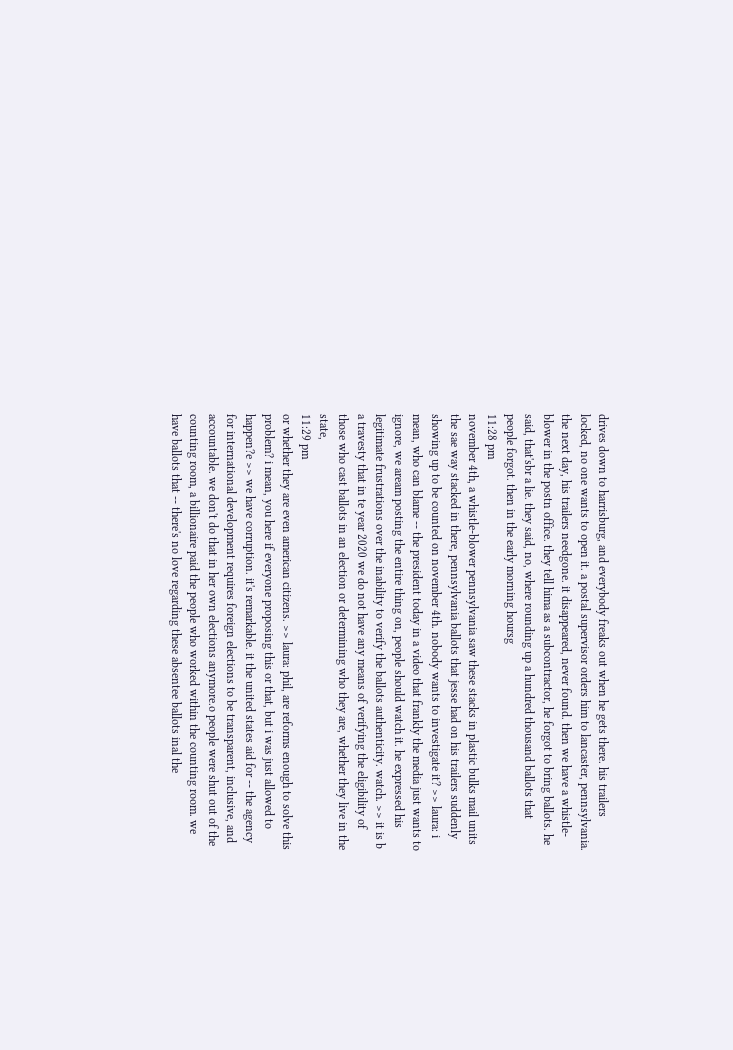drives down to harrisburg, and everybody freaks out when he gets there. his trailers locked, no one wants to open it. a postal supervisor orders him to lancaster, pennsylvania. the next day, his trailers needgone. it disappeared, never found. then we have a whistle-blower in the postn office. they tell hima as a subcontractor, he forgot to bring ballots. he said, that'sbr a lie. they said, no, where rounding up a hundred thousand ballots that people forgot. then in the early morning hoursg
11:28 pm
november 4th, a whistle-blower pennsylvania saw these stacks in plastic bulks mail units the sae way stacked in there, pennsylvania ballots that jesse had on his trailers suddenly showing up to be counted on november 4th. nobody wants to investigate it? >> laura: i mean, who can blame -- the president today in a video that frankly the media just wants to ignore, we aream posting the entire thing on, people should watch it. he expressed his legitimate frustrations over the inability to verify the ballots authenticity. watch. >> it is b a travesty that in te year 2020 we do not have any means of verifying the eligibility of those who cast ballots in an election or determining who they are, whether they live in the state,
11:29 pm
or whether they are even american citizens. >> laura: phil, are reforms enough to solve this problem? i mean, you here if everyone proposing this or that, but i was just allowed to happen?e >> we have corruption. it's remarkable. it the united states aid for -- the agency for international development requires foreign elections to be transparent, inclusive, and accountable. we don't do that in her own elections anymore.o people were shut out of the counting room, a billionaire paid the people who worked within the counting room. we have ballots that -- there's no love regarding these absentee ballots inal the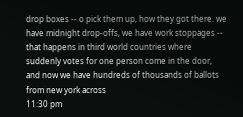drop boxes -- o pick them up, how they got there. we have midnight drop-offs, we have work stoppages -- that happens in third world countries where suddenly votes for one person come in the door, and now we have hundreds of thousands of ballots from new york across
11:30 pm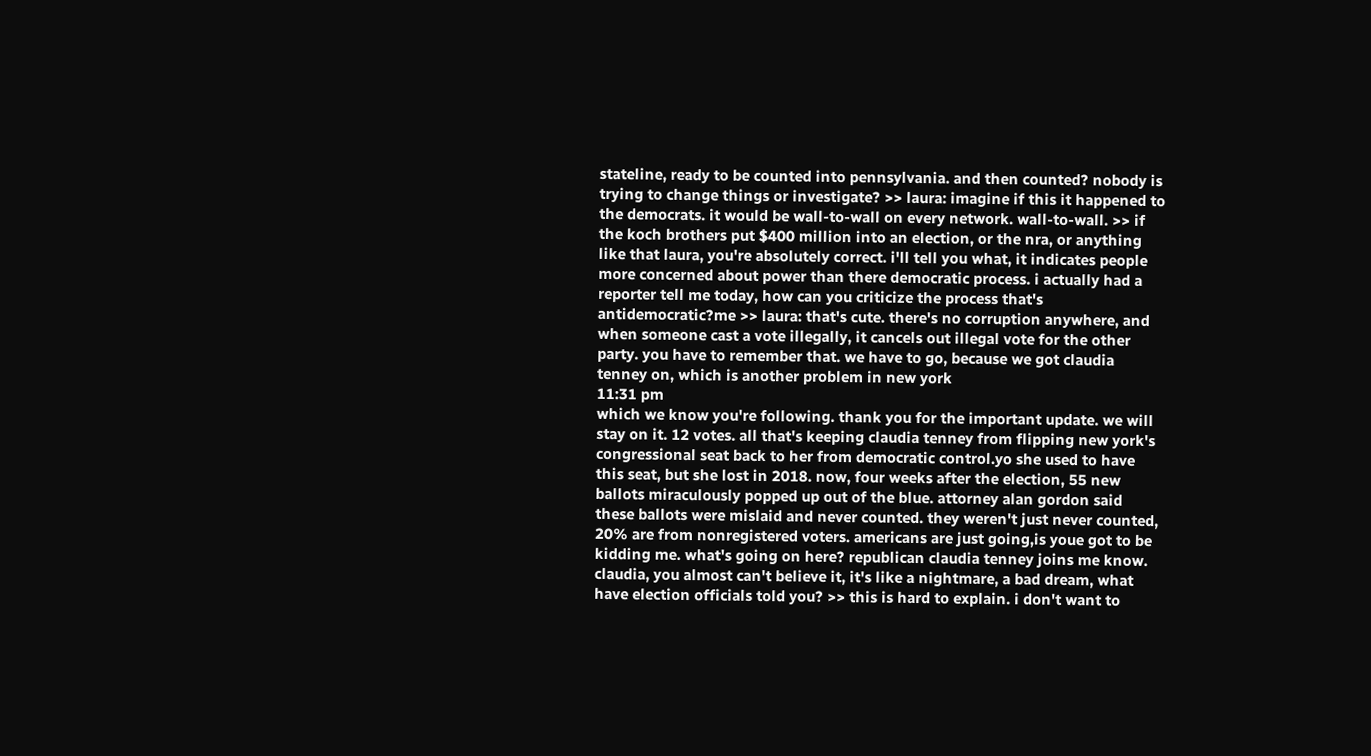stateline, ready to be counted into pennsylvania. and then counted? nobody is trying to change things or investigate? >> laura: imagine if this it happened to the democrats. it would be wall-to-wall on every network. wall-to-wall. >> if the koch brothers put $400 million into an election, or the nra, or anything like that laura, you're absolutely correct. i'll tell you what, it indicates people more concerned about power than there democratic process. i actually had a reporter tell me today, how can you criticize the process that's antidemocratic?me >> laura: that's cute. there's no corruption anywhere, and when someone cast a vote illegally, it cancels out illegal vote for the other party. you have to remember that. we have to go, because we got claudia tenney on, which is another problem in new york
11:31 pm
which we know you're following. thank you for the important update. we will stay on it. 12 votes. all that's keeping claudia tenney from flipping new york's congressional seat back to her from democratic control.yo she used to have this seat, but she lost in 2018. now, four weeks after the election, 55 new ballots miraculously popped up out of the blue. attorney alan gordon said these ballots were mislaid and never counted. they weren't just never counted, 20% are from nonregistered voters. americans are just going,is youe got to be kidding me. what's going on here? republican claudia tenney joins me know. claudia, you almost can't believe it, it's like a nightmare, a bad dream, what have election officials told you? >> this is hard to explain. i don't want to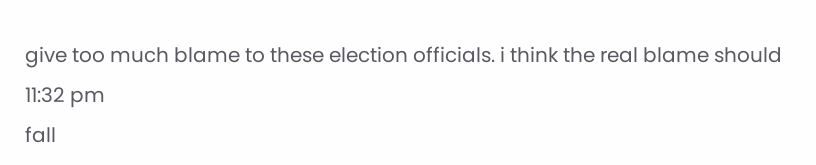give too much blame to these election officials. i think the real blame should
11:32 pm
fall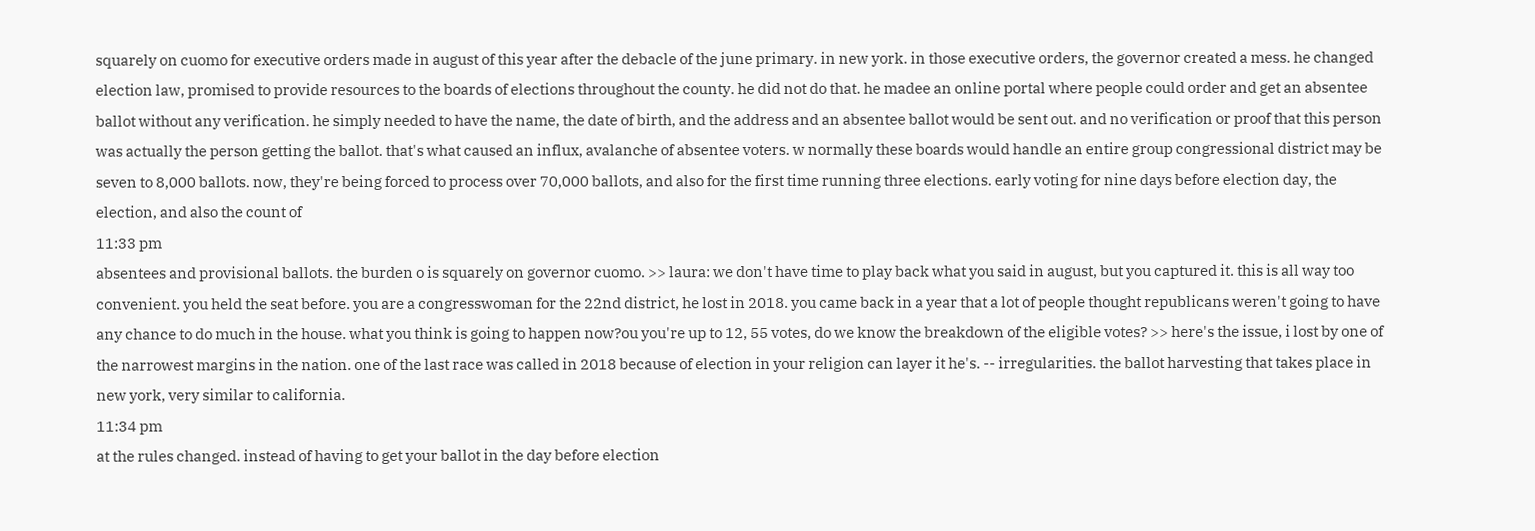squarely on cuomo for executive orders made in august of this year after the debacle of the june primary. in new york. in those executive orders, the governor created a mess. he changed election law, promised to provide resources to the boards of elections throughout the county. he did not do that. he madee an online portal where people could order and get an absentee ballot without any verification. he simply needed to have the name, the date of birth, and the address and an absentee ballot would be sent out. and no verification or proof that this person was actually the person getting the ballot. that's what caused an influx, avalanche of absentee voters. w normally these boards would handle an entire group congressional district may be seven to 8,000 ballots. now, they're being forced to process over 70,000 ballots, and also for the first time running three elections. early voting for nine days before election day, the election, and also the count of
11:33 pm
absentees and provisional ballots. the burden o is squarely on governor cuomo. >> laura: we don't have time to play back what you said in august, but you captured it. this is all way too convenient. you held the seat before. you are a congresswoman for the 22nd district, he lost in 2018. you came back in a year that a lot of people thought republicans weren't going to have any chance to do much in the house. what you think is going to happen now?ou you're up to 12, 55 votes, do we know the breakdown of the eligible votes? >> here's the issue, i lost by one of the narrowest margins in the nation. one of the last race was called in 2018 because of election in your religion can layer it he's. -- irregularities. the ballot harvesting that takes place in new york, very similar to california.
11:34 pm
at the rules changed. instead of having to get your ballot in the day before election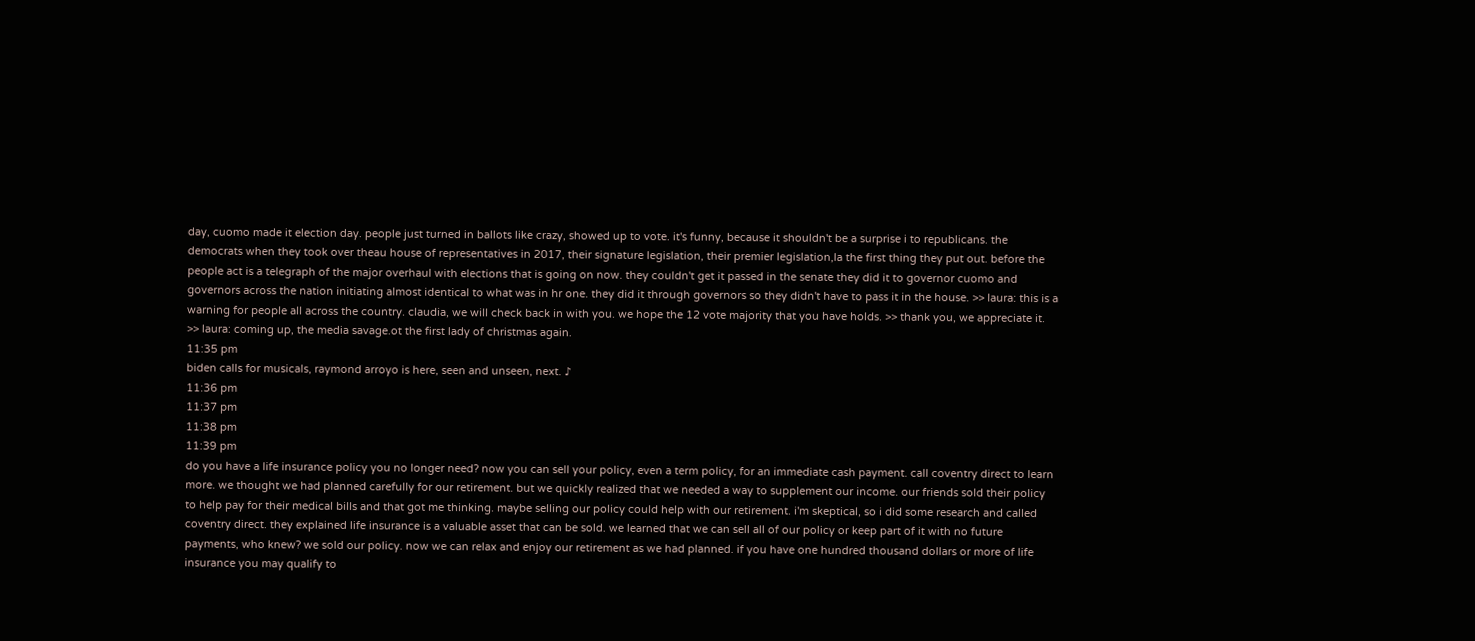day, cuomo made it election day. people just turned in ballots like crazy, showed up to vote. it's funny, because it shouldn't be a surprise i to republicans. the democrats when they took over theau house of representatives in 2017, their signature legislation, their premier legislation,la the first thing they put out. before the people act is a telegraph of the major overhaul with elections that is going on now. they couldn't get it passed in the senate they did it to governor cuomo and governors across the nation initiating almost identical to what was in hr one. they did it through governors so they didn't have to pass it in the house. >> laura: this is a warning for people all across the country. claudia, we will check back in with you. we hope the 12 vote majority that you have holds. >> thank you, we appreciate it. >> laura: coming up, the media savage.ot the first lady of christmas again.
11:35 pm
biden calls for musicals, raymond arroyo is here, seen and unseen, next. ♪
11:36 pm
11:37 pm
11:38 pm
11:39 pm
do you have a life insurance policy you no longer need? now you can sell your policy, even a term policy, for an immediate cash payment. call coventry direct to learn more. we thought we had planned carefully for our retirement. but we quickly realized that we needed a way to supplement our income. our friends sold their policy to help pay for their medical bills and that got me thinking. maybe selling our policy could help with our retirement. i'm skeptical, so i did some research and called coventry direct. they explained life insurance is a valuable asset that can be sold. we learned that we can sell all of our policy or keep part of it with no future payments, who knew? we sold our policy. now we can relax and enjoy our retirement as we had planned. if you have one hundred thousand dollars or more of life insurance you may qualify to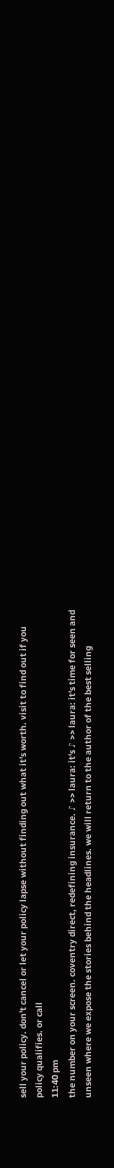sell your policy. don't cancel or let your policy lapse without finding out what it's worth. visit to find out if you policy qualifies. or call
11:40 pm
the number on your screen. coventry direct, redefining insurance. ♪ >> laura: it's ♪ >> laura: it's time for seen and unseen where we expose the stories behind the headlines. we will return to the author of the best selling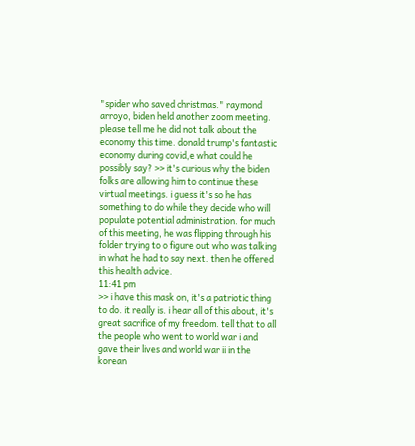"spider who saved christmas." raymond arroyo, biden held another zoom meeting. please tell me he did not talk about the economy this time. donald trump's fantastic economy during covid,e what could he possibly say? >> it's curious why the biden folks are allowing him to continue these virtual meetings. i guess it's so he has something to do while they decide who will populate potential administration. for much of this meeting, he was flipping through his folder trying to o figure out who was talking in what he had to say next. then he offered this health advice.
11:41 pm
>> i have this mask on, it's a patriotic thing to do. it really is. i hear all of this about, it's great sacrifice of my freedom. tell that to all the people who went to world war i and gave their lives and world war ii in the korean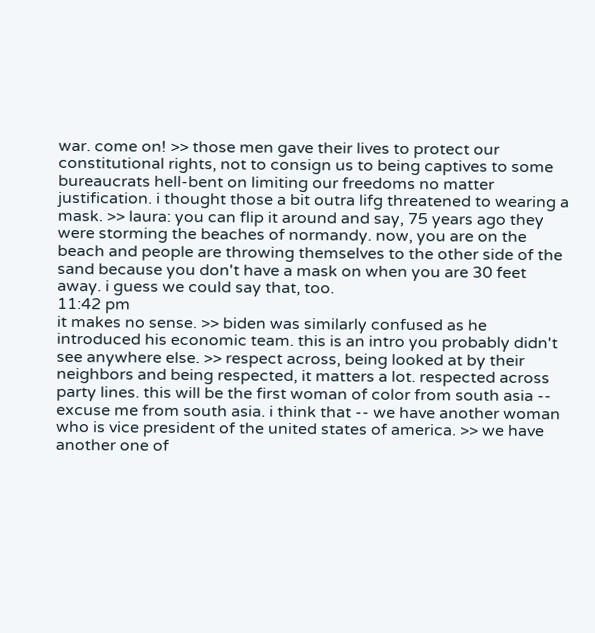war. come on! >> those men gave their lives to protect our constitutional rights, not to consign us to being captives to some bureaucrats hell-bent on limiting our freedoms no matter justification. i thought those a bit outra lifg threatened to wearing a mask. >> laura: you can flip it around and say, 75 years ago they were storming the beaches of normandy. now, you are on the beach and people are throwing themselves to the other side of the sand because you don't have a mask on when you are 30 feet away. i guess we could say that, too.
11:42 pm
it makes no sense. >> biden was similarly confused as he introduced his economic team. this is an intro you probably didn't see anywhere else. >> respect across, being looked at by their neighbors and being respected, it matters a lot. respected across party lines. this will be the first woman of color from south asia -- excuse me from south asia. i think that -- we have another woman who is vice president of the united states of america. >> we have another one of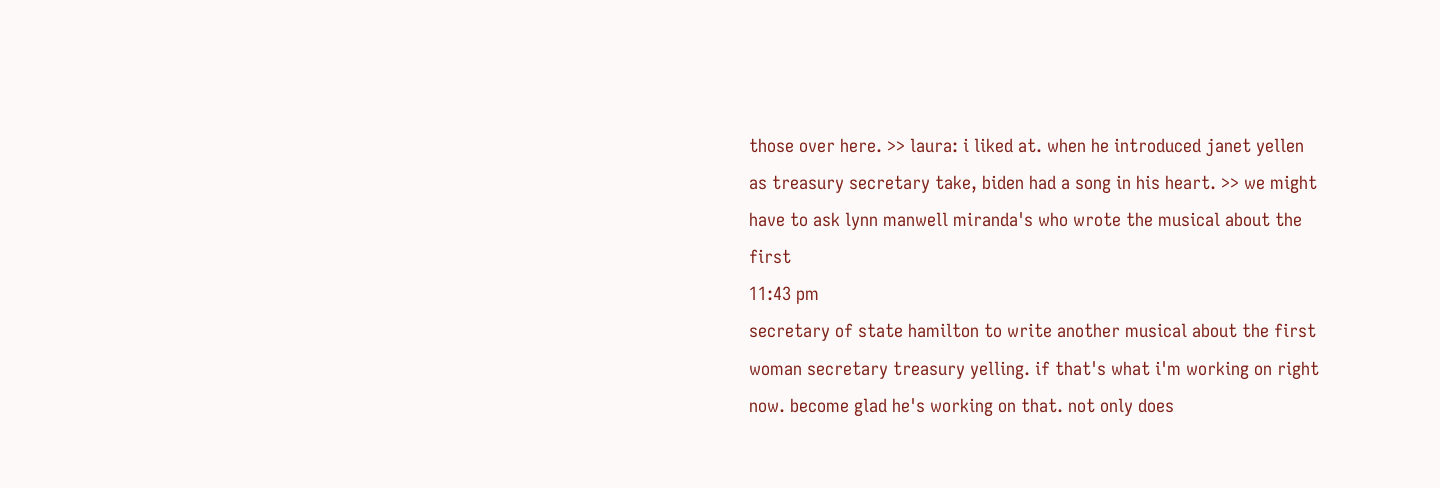those over here. >> laura: i liked at. when he introduced janet yellen as treasury secretary take, biden had a song in his heart. >> we might have to ask lynn manwell miranda's who wrote the musical about the first
11:43 pm
secretary of state hamilton to write another musical about the first woman secretary treasury yelling. if that's what i'm working on right now. become glad he's working on that. not only does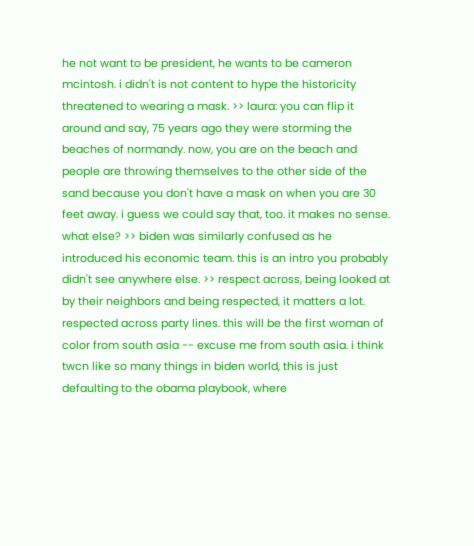he not want to be president, he wants to be cameron mcintosh. i didn't is not content to hype the historicity threatened to wearing a mask. >> laura: you can flip it around and say, 75 years ago they were storming the beaches of normandy. now, you are on the beach and people are throwing themselves to the other side of the sand because you don't have a mask on when you are 30 feet away. i guess we could say that, too. it makes no sense. what else? >> biden was similarly confused as he introduced his economic team. this is an intro you probably didn't see anywhere else. >> respect across, being looked at by their neighbors and being respected, it matters a lot. respected across party lines. this will be the first woman of color from south asia -- excuse me from south asia. i think twcn like so many things in biden world, this is just defaulting to the obama playbook, where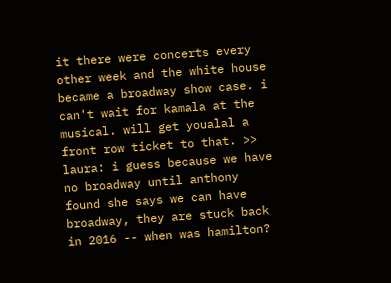it there were concerts every other week and the white house became a broadway show case. i can't wait for kamala at the musical. will get youalal a front row ticket to that. >> laura: i guess because we have no broadway until anthony found she says we can have broadway, they are stuck back in 2016 -- when was hamilton?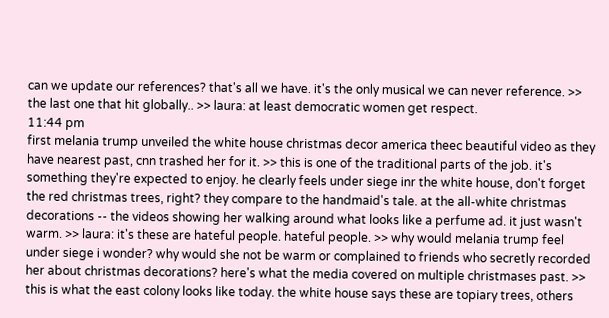can we update our references? that's all we have. it's the only musical we can never reference. >> the last one that hit globally.. >> laura: at least democratic women get respect.
11:44 pm
first melania trump unveiled the white house christmas decor america theec beautiful video as they have nearest past, cnn trashed her for it. >> this is one of the traditional parts of the job. it's something they're expected to enjoy. he clearly feels under siege inr the white house, don't forget the red christmas trees, right? they compare to the handmaid's tale. at the all-white christmas decorations -- the videos showing her walking around what looks like a perfume ad. it just wasn't warm. >> laura: it's these are hateful people. hateful people. >> why would melania trump feel under siege i wonder? why would she not be warm or complained to friends who secretly recorded her about christmas decorations? here's what the media covered on multiple christmases past. >> this is what the east colony looks like today. the white house says these are topiary trees, others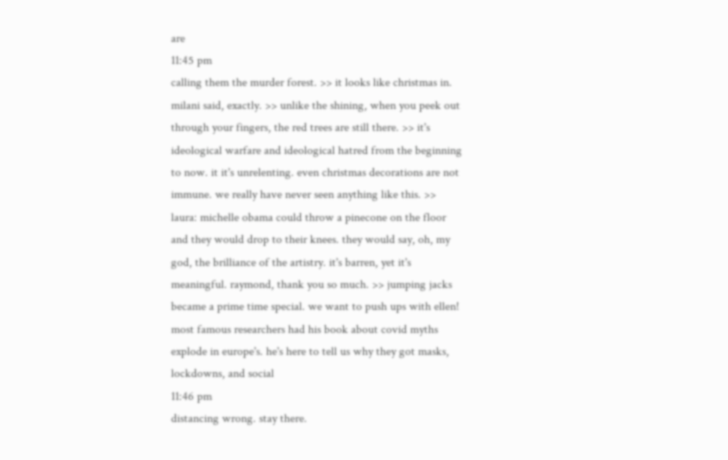are
11:45 pm
calling them the murder forest. >> it looks like christmas in. milani said, exactly. >> unlike the shining, when you peek out through your fingers, the red trees are still there. >> it's ideological warfare and ideological hatred from the beginning to now. it it's unrelenting. even christmas decorations are not immune. we really have never seen anything like this. >> laura: michelle obama could throw a pinecone on the floor and they would drop to their knees. they would say, oh, my god, the brilliance of the artistry. it's barren, yet it's meaningful. raymond, thank you so much. >> jumping jacks became a prime time special. we want to push ups with ellen! most famous researchers had his book about covid myths explode in europe's. he's here to tell us why they got masks, lockdowns, and social
11:46 pm
distancing wrong. stay there.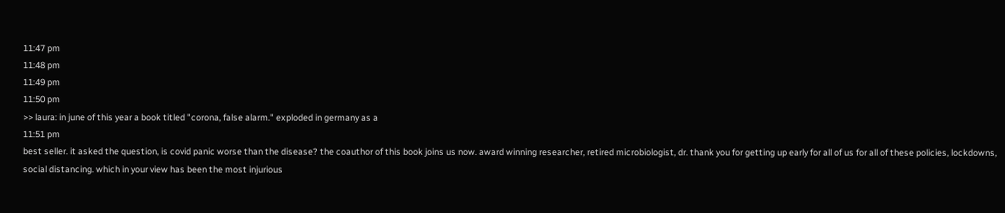11:47 pm
11:48 pm
11:49 pm
11:50 pm
>> laura: in june of this year a book titled "corona, false alarm." exploded in germany as a
11:51 pm
best seller. it asked the question, is covid panic worse than the disease? the coauthor of this book joins us now. award winning researcher, retired microbiologist, dr. thank you for getting up early for all of us for all of these policies, lockdowns, social distancing. which in your view has been the most injurious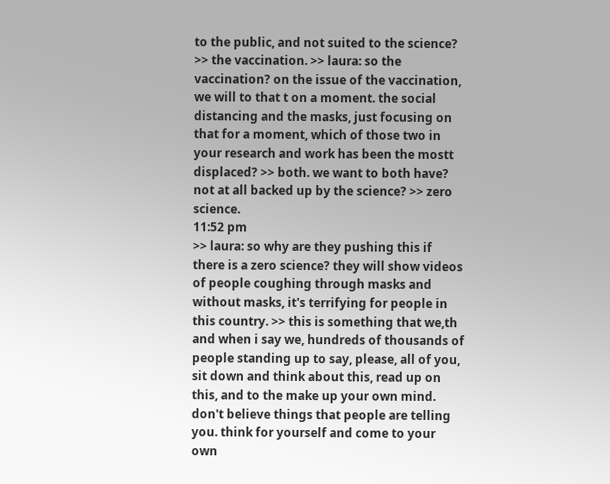to the public, and not suited to the science? >> the vaccination. >> laura: so the vaccination? on the issue of the vaccination, we will to that t on a moment. the social distancing and the masks, just focusing on that for a moment, which of those two in your research and work has been the mostt displaced? >> both. we want to both have? not at all backed up by the science? >> zero science.
11:52 pm
>> laura: so why are they pushing this if there is a zero science? they will show videos of people coughing through masks and without masks, it's terrifying for people in this country. >> this is something that we,th and when i say we, hundreds of thousands of people standing up to say, please, all of you, sit down and think about this, read up on this, and to the make up your own mind. don't believe things that people are telling you. think for yourself and come to your own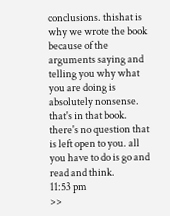conclusions. thishat is why we wrote the book because of the arguments saying and telling you why what you are doing is absolutely nonsense. that's in that book. there's no question that is left open to you. all you have to do is go and read and think.
11:53 pm
>>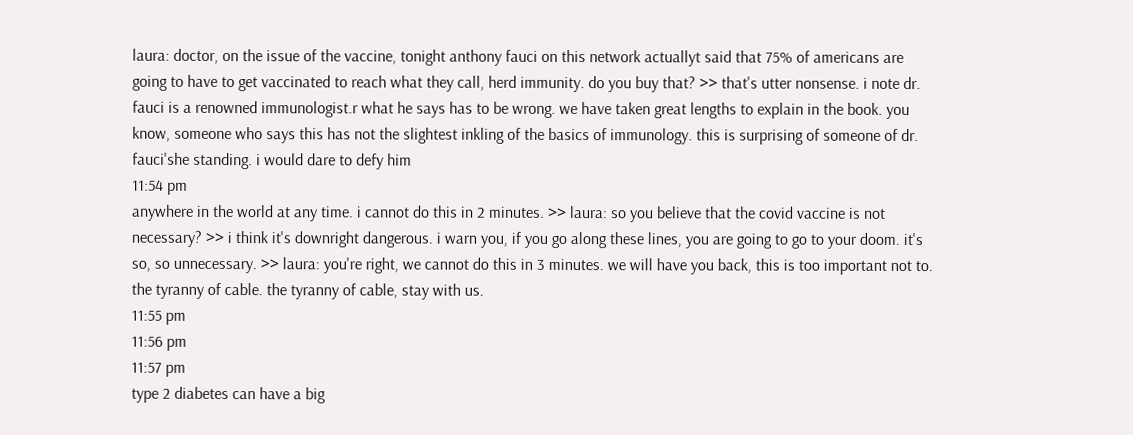laura: doctor, on the issue of the vaccine, tonight anthony fauci on this network actuallyt said that 75% of americans are going to have to get vaccinated to reach what they call, herd immunity. do you buy that? >> that's utter nonsense. i note dr. fauci is a renowned immunologist.r what he says has to be wrong. we have taken great lengths to explain in the book. you know, someone who says this has not the slightest inkling of the basics of immunology. this is surprising of someone of dr. fauci'she standing. i would dare to defy him
11:54 pm
anywhere in the world at any time. i cannot do this in 2 minutes. >> laura: so you believe that the covid vaccine is not necessary? >> i think it's downright dangerous. i warn you, if you go along these lines, you are going to go to your doom. it's so, so unnecessary. >> laura: you're right, we cannot do this in 3 minutes. we will have you back, this is too important not to. the tyranny of cable. the tyranny of cable, stay with us.
11:55 pm
11:56 pm
11:57 pm
type 2 diabetes can have a big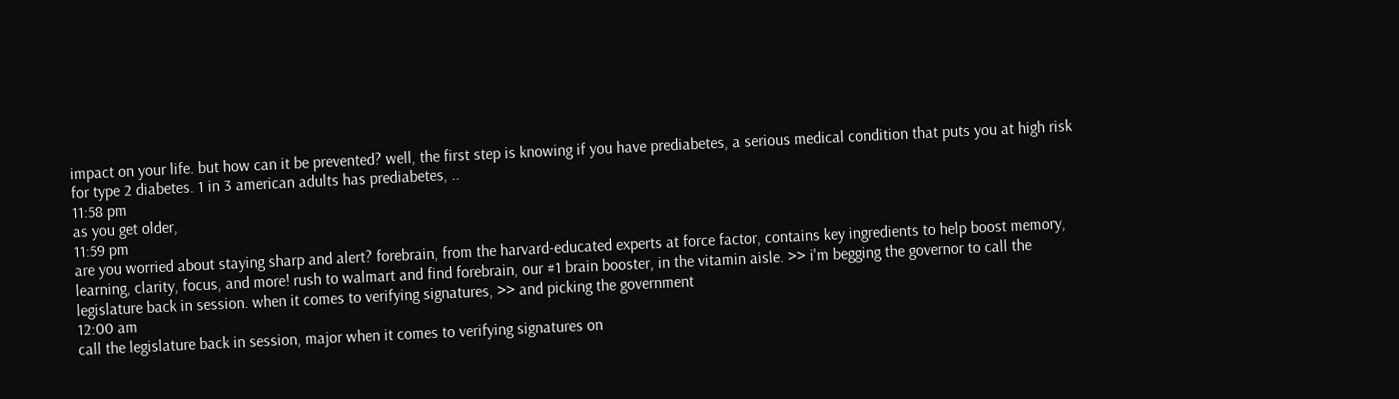impact on your life. but how can it be prevented? well, the first step is knowing if you have prediabetes, a serious medical condition that puts you at high risk for type 2 diabetes. 1 in 3 american adults has prediabetes, ..
11:58 pm
as you get older,
11:59 pm
are you worried about staying sharp and alert? forebrain, from the harvard-educated experts at force factor, contains key ingredients to help boost memory, learning, clarity, focus, and more! rush to walmart and find forebrain, our #1 brain booster, in the vitamin aisle. >> i'm begging the governor to call the legislature back in session. when it comes to verifying signatures, >> and picking the government
12:00 am
call the legislature back in session, major when it comes to verifying signatures on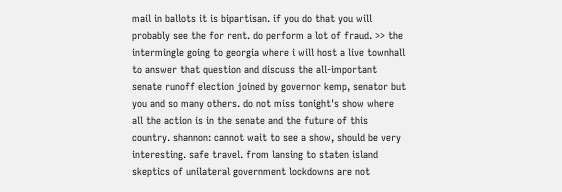mail in ballots it is bipartisan. if you do that you will probably see the for rent. do perform a lot of fraud. >> the intermingle going to georgia where i will host a live townhall to answer that question and discuss the all-important senate runoff election joined by governor kemp, senator but you and so many others. do not miss tonight's show where all the action is in the senate and the future of this country. shannon: cannot wait to see a show, should be very interesting. safe travel. from lansing to staten island skeptics of unilateral government lockdowns are not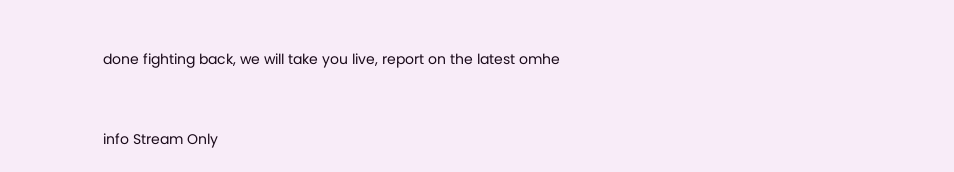done fighting back, we will take you live, report on the latest omhe


info Stream Only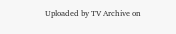Uploaded by TV Archive on